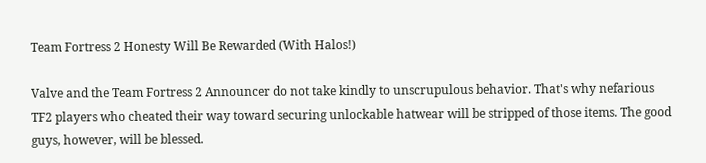Team Fortress 2 Honesty Will Be Rewarded (With Halos!)

Valve and the Team Fortress 2 Announcer do not take kindly to unscrupulous behavior. That's why nefarious TF2 players who cheated their way toward securing unlockable hatwear will be stripped of those items. The good guys, however, will be blessed.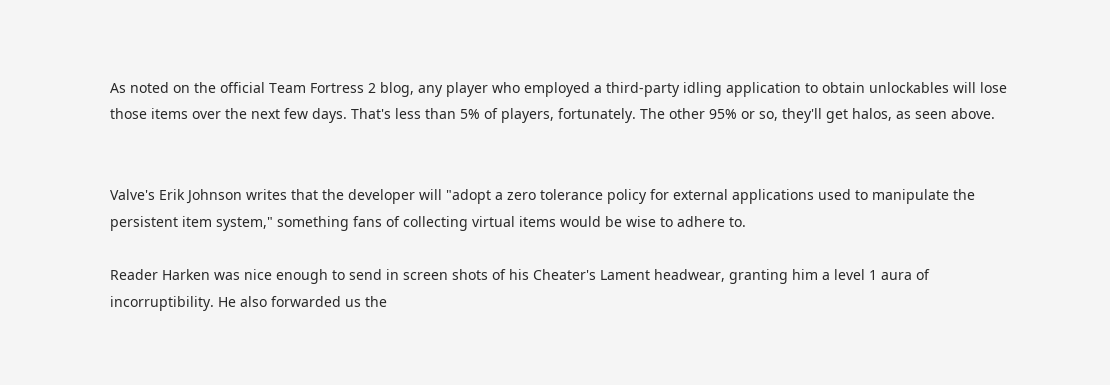As noted on the official Team Fortress 2 blog, any player who employed a third-party idling application to obtain unlockables will lose those items over the next few days. That's less than 5% of players, fortunately. The other 95% or so, they'll get halos, as seen above.


Valve's Erik Johnson writes that the developer will "adopt a zero tolerance policy for external applications used to manipulate the persistent item system," something fans of collecting virtual items would be wise to adhere to.

Reader Harken was nice enough to send in screen shots of his Cheater's Lament headwear, granting him a level 1 aura of incorruptibility. He also forwarded us the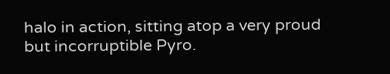halo in action, sitting atop a very proud but incorruptible Pyro.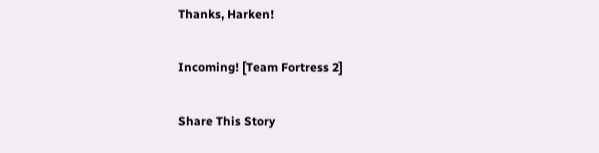Thanks, Harken!

Incoming! [Team Fortress 2]

Share This Story